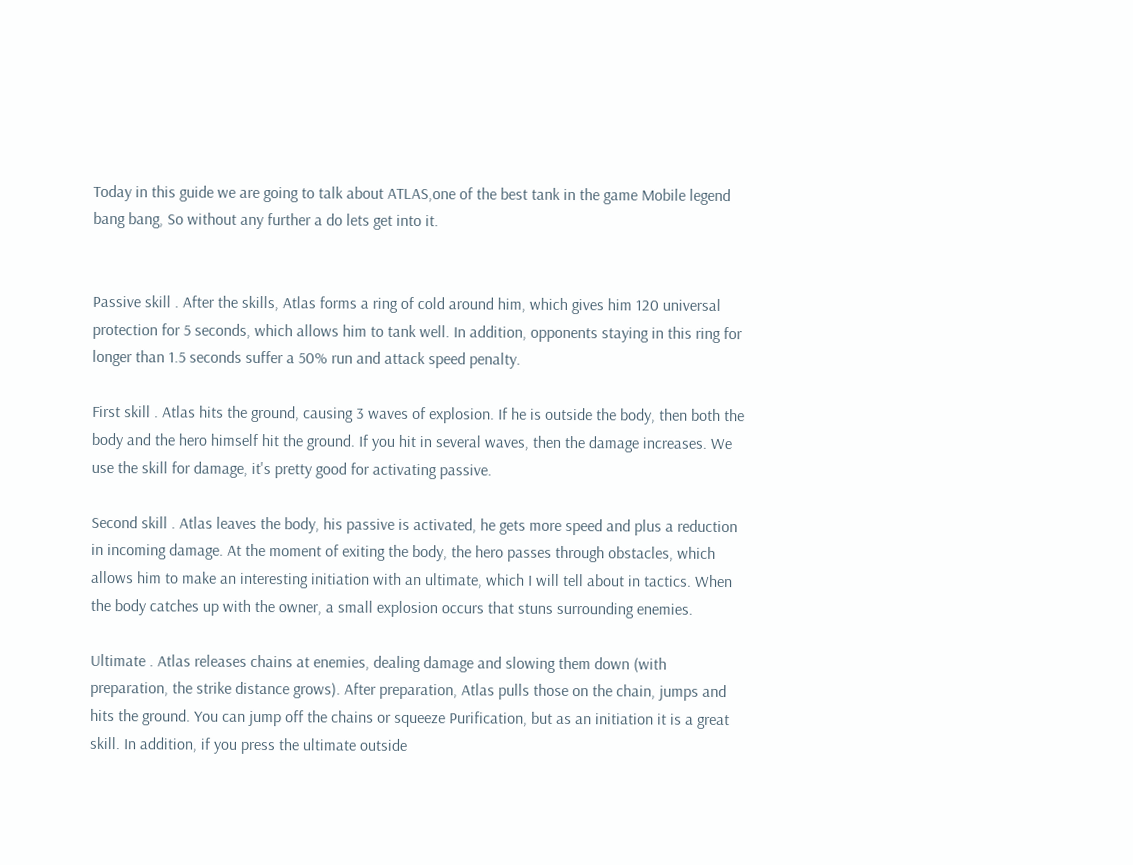Today in this guide we are going to talk about ATLAS,one of the best tank in the game Mobile legend bang bang, So without any further a do lets get into it.


Passive skill . After the skills, Atlas forms a ring of cold around him, which gives him 120 universal protection for 5 seconds, which allows him to tank well. In addition, opponents staying in this ring for longer than 1.5 seconds suffer a 50% run and attack speed penalty.

First skill . Atlas hits the ground, causing 3 waves of explosion. If he is outside the body, then both the body and the hero himself hit the ground. If you hit in several waves, then the damage increases. We use the skill for damage, it's pretty good for activating passive.

Second skill . Atlas leaves the body, his passive is activated, he gets more speed and plus a reduction in incoming damage. At the moment of exiting the body, the hero passes through obstacles, which allows him to make an interesting initiation with an ultimate, which I will tell about in tactics. When the body catches up with the owner, a small explosion occurs that stuns surrounding enemies.

Ultimate . Atlas releases chains at enemies, dealing damage and slowing them down (with preparation, the strike distance grows). After preparation, Atlas pulls those on the chain, jumps and hits the ground. You can jump off the chains or squeeze Purification, but as an initiation it is a great skill. In addition, if you press the ultimate outside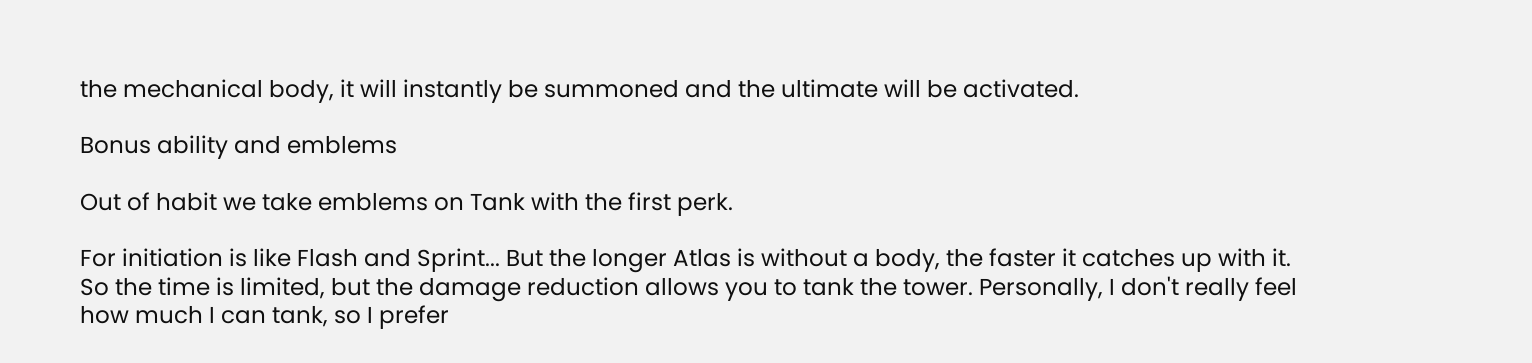the mechanical body, it will instantly be summoned and the ultimate will be activated.

Bonus ability and emblems

Out of habit we take emblems on Tank with the first perk.

For initiation is like Flash and Sprint... But the longer Atlas is without a body, the faster it catches up with it. So the time is limited, but the damage reduction allows you to tank the tower. Personally, I don't really feel how much I can tank, so I prefer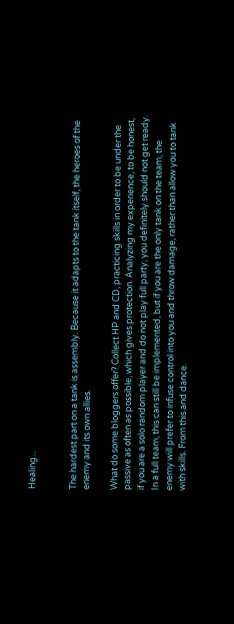Healing...


The hardest part on a tank is assembly. Because it adapts to the tank itself, the heroes of the enemy and its own allies.

What do some bloggers offer? Collect HP and CD, practicing skills in order to be under the passive as often as possible, which gives protection. Analyzing my experience, to be honest, if you are a solo random player and do not play full party, you definitely should not get ready. In a full team, this can still be implemented, but if you are the only tank on the team, the enemy will prefer to infuse control into you and throw damage, rather than allow you to tank with skills. From this and dance.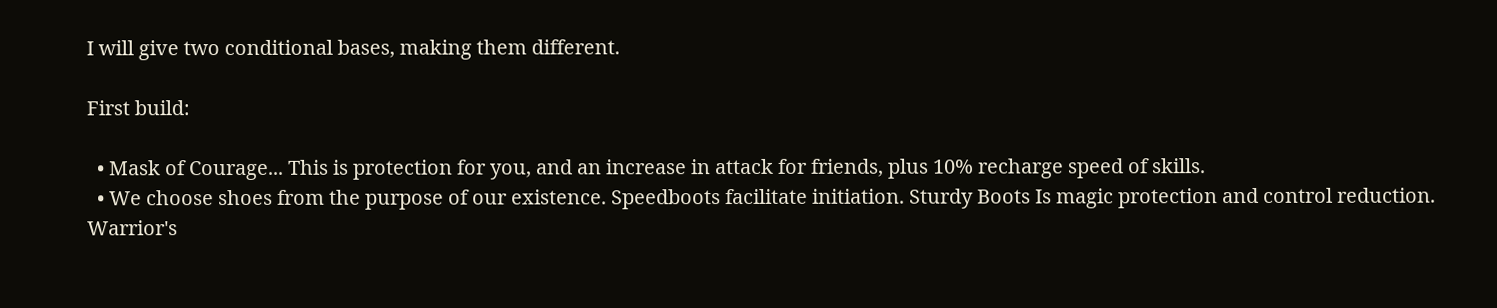I will give two conditional bases, making them different.

First build:

  • Mask of Courage... This is protection for you, and an increase in attack for friends, plus 10% recharge speed of skills.
  • We choose shoes from the purpose of our existence. Speedboots facilitate initiation. Sturdy Boots Is magic protection and control reduction. Warrior's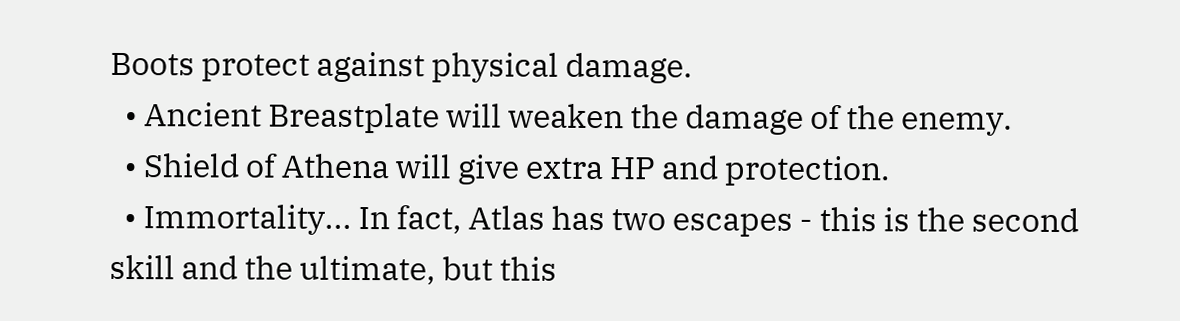Boots protect against physical damage.
  • Ancient Breastplate will weaken the damage of the enemy.
  • Shield of Athena will give extra HP and protection.
  • Immortality... In fact, Atlas has two escapes - this is the second skill and the ultimate, but this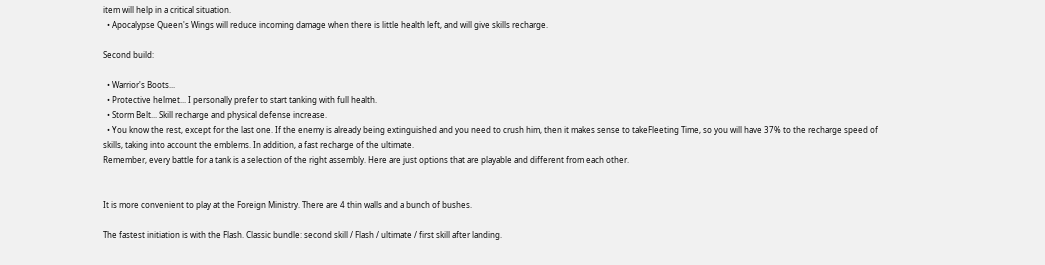item will help in a critical situation.
  • Apocalypse Queen's Wings will reduce incoming damage when there is little health left, and will give skills recharge.

Second build:

  • Warrior's Boots...
  • Protective helmet... I personally prefer to start tanking with full health.
  • Storm Belt... Skill recharge and physical defense increase.
  • You know the rest, except for the last one. If the enemy is already being extinguished and you need to crush him, then it makes sense to takeFleeting Time, so you will have 37% to the recharge speed of skills, taking into account the emblems. In addition, a fast recharge of the ultimate.
Remember, every battle for a tank is a selection of the right assembly. Here are just options that are playable and different from each other.


It is more convenient to play at the Foreign Ministry. There are 4 thin walls and a bunch of bushes.

The fastest initiation is with the Flash. Classic bundle: second skill / Flash / ultimate / first skill after landing.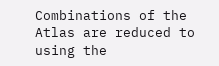Combinations of the Atlas are reduced to using the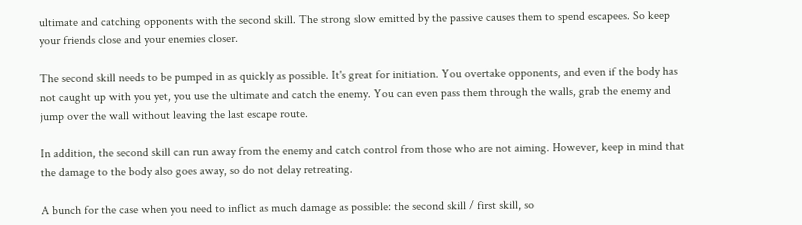ultimate and catching opponents with the second skill. The strong slow emitted by the passive causes them to spend escapees. So keep your friends close and your enemies closer.

The second skill needs to be pumped in as quickly as possible. It's great for initiation. You overtake opponents, and even if the body has not caught up with you yet, you use the ultimate and catch the enemy. You can even pass them through the walls, grab the enemy and jump over the wall without leaving the last escape route.

In addition, the second skill can run away from the enemy and catch control from those who are not aiming. However, keep in mind that the damage to the body also goes away, so do not delay retreating.

A bunch for the case when you need to inflict as much damage as possible: the second skill / first skill, so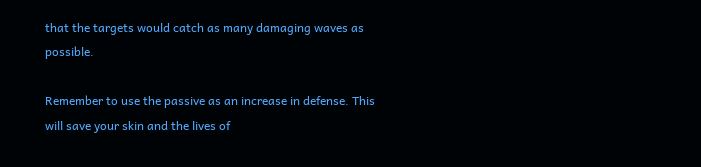that the targets would catch as many damaging waves as possible.

Remember to use the passive as an increase in defense. This will save your skin and the lives of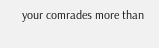your comrades more than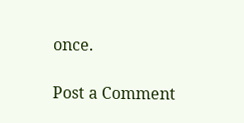once.

Post a Comment